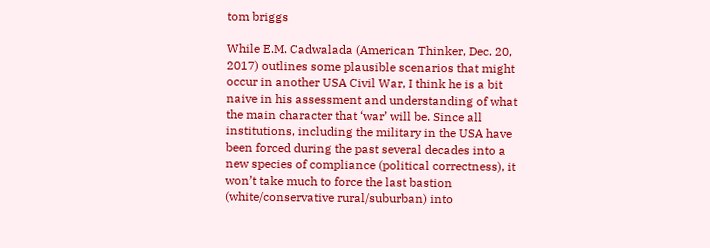tom briggs

While E.M. Cadwalada (American Thinker, Dec. 20, 2017) outlines some plausible scenarios that might occur in another USA Civil War, I think he is a bit naive in his assessment and understanding of what the main character that ‘war’ will be. Since all institutions, including the military in the USA have been forced during the past several decades into a new species of compliance (political correctness), it won’t take much to force the last bastion (white/conservative rural/suburban) into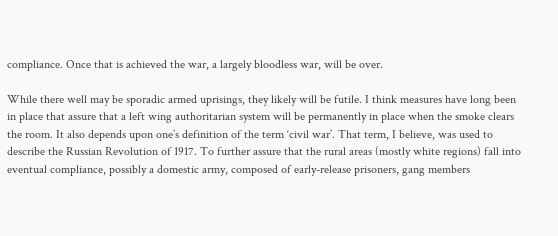compliance. Once that is achieved the war, a largely bloodless war, will be over.

While there well may be sporadic armed uprisings, they likely will be futile. I think measures have long been in place that assure that a left wing authoritarian system will be permanently in place when the smoke clears the room. It also depends upon one’s definition of the term ‘civil war’. That term, I believe, was used to describe the Russian Revolution of 1917. To further assure that the rural areas (mostly white regions) fall into eventual compliance, possibly a domestic army, composed of early-release prisoners, gang members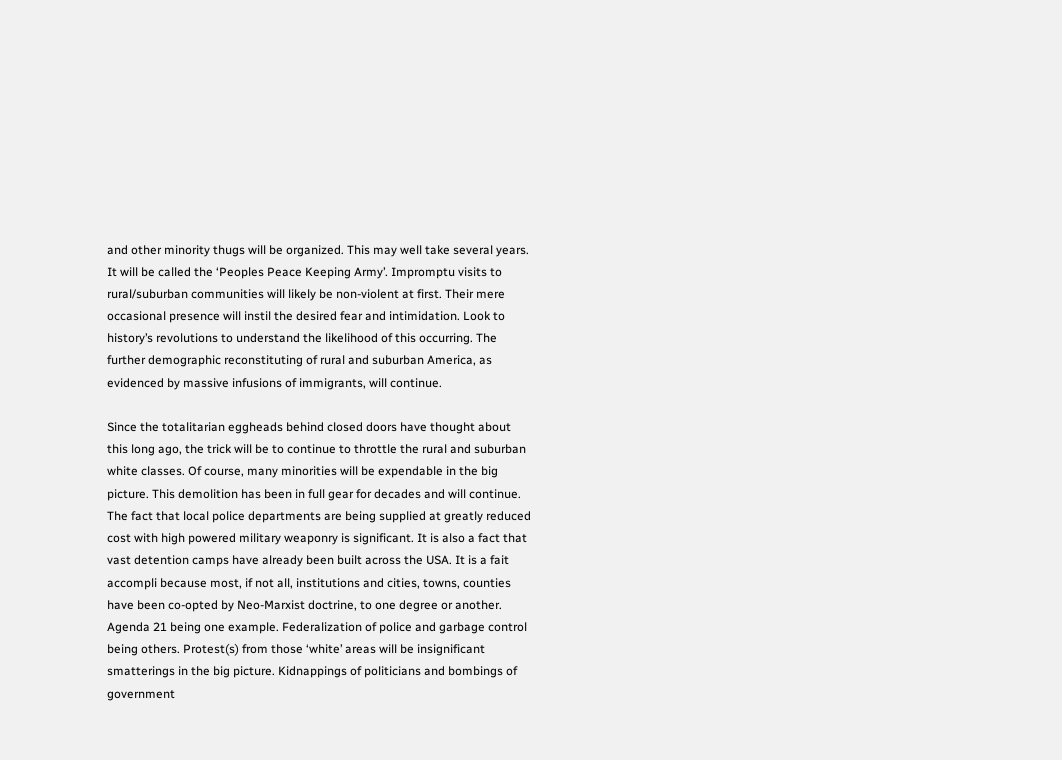and other minority thugs will be organized. This may well take several years. It will be called the ‘Peoples Peace Keeping Army’. Impromptu visits to rural/suburban communities will likely be non-violent at first. Their mere occasional presence will instil the desired fear and intimidation. Look to history’s revolutions to understand the likelihood of this occurring. The further demographic reconstituting of rural and suburban America, as evidenced by massive infusions of immigrants, will continue.

Since the totalitarian eggheads behind closed doors have thought about this long ago, the trick will be to continue to throttle the rural and suburban white classes. Of course, many minorities will be expendable in the big picture. This demolition has been in full gear for decades and will continue. The fact that local police departments are being supplied at greatly reduced cost with high powered military weaponry is significant. It is also a fact that vast detention camps have already been built across the USA. It is a fait accompli because most, if not all, institutions and cities, towns, counties have been co-opted by Neo-Marxist doctrine, to one degree or another. Agenda 21 being one example. Federalization of police and garbage control being others. Protest(s) from those ‘white’ areas will be insignificant smatterings in the big picture. Kidnappings of politicians and bombings of government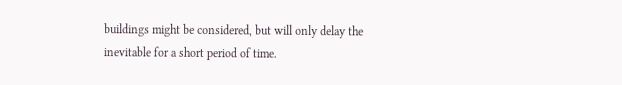buildings might be considered, but will only delay the inevitable for a short period of time.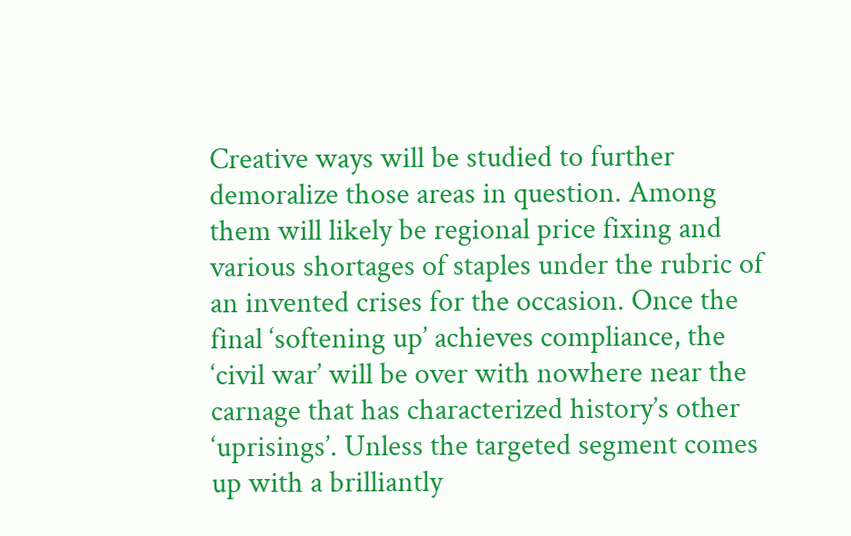Creative ways will be studied to further demoralize those areas in question. Among them will likely be regional price fixing and various shortages of staples under the rubric of an invented crises for the occasion. Once the final ‘softening up’ achieves compliance, the ‘civil war’ will be over with nowhere near the carnage that has characterized history’s other ‘uprisings’. Unless the targeted segment comes up with a brilliantly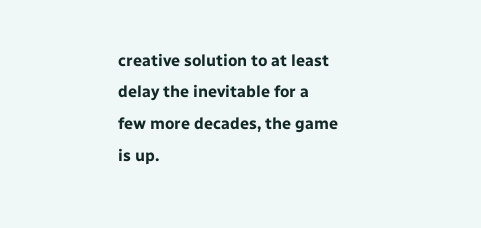creative solution to at least delay the inevitable for a few more decades, the game is up.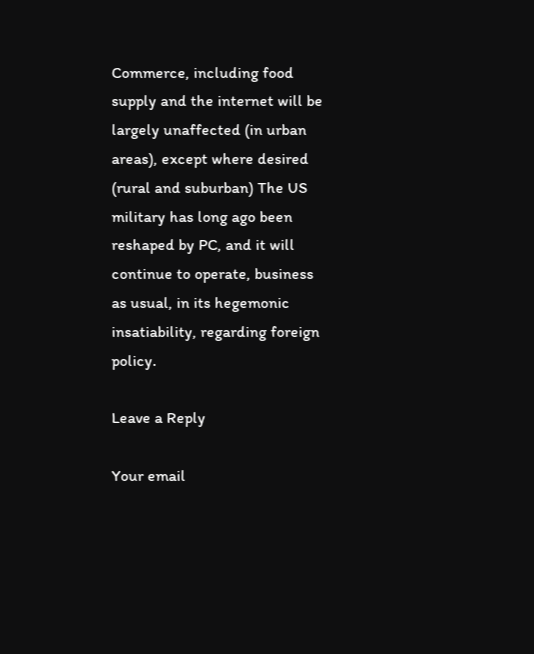Commerce, including food supply and the internet will be largely unaffected (in urban areas), except where desired (rural and suburban) The US military has long ago been reshaped by PC, and it will continue to operate, business as usual, in its hegemonic insatiability, regarding foreign policy.

Leave a Reply

Your email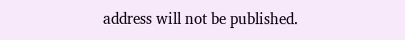address will not be published.